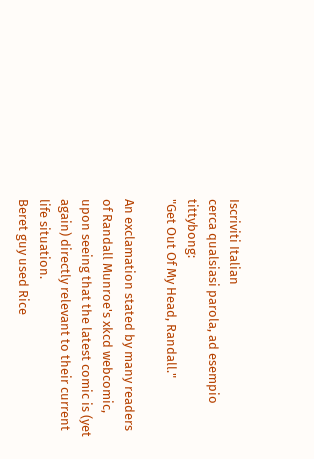Iscriviti Italian
cerca qualsiasi parola, ad esempio tittybong:
"Get Out Of My Head, Randall."

An exclamation stated by many readers of Randall Munroe's xkcd webcomic, upon seeing that the latest comic is (yet again) directly relevant to their current life situation.
Beret guy used Rice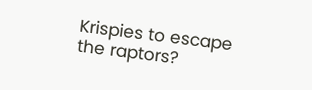Krispies to escape the raptors?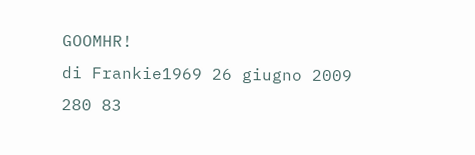GOOMHR!
di Frankie1969 26 giugno 2009
280 83